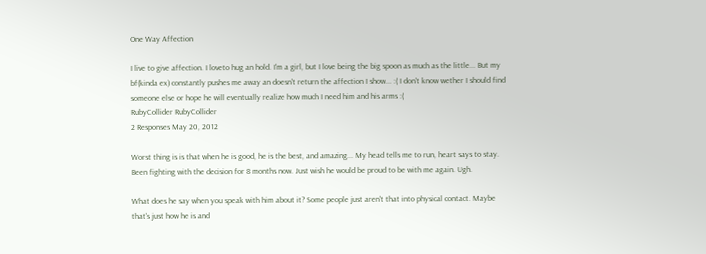One Way Affection

I live to give affection. I loveto hug an hold. I'm a girl, but I love being the big spoon as much as the little... But my bf(kinda ex) constantly pushes me away an doesn't return the affection I show... :( I don't know wether I should find someone else or hope he will eventually realize how much I need him and his arms :(
RubyCollider RubyCollider
2 Responses May 20, 2012

Worst thing is is that when he is good, he is the best, and amazing... My head tells me to run, heart says to stay. Been fighting with the decision for 8 months now. Just wish he would be proud to be with me again. Ugh.

What does he say when you speak with him about it? Some people just aren't that into physical contact. Maybe that's just how he is and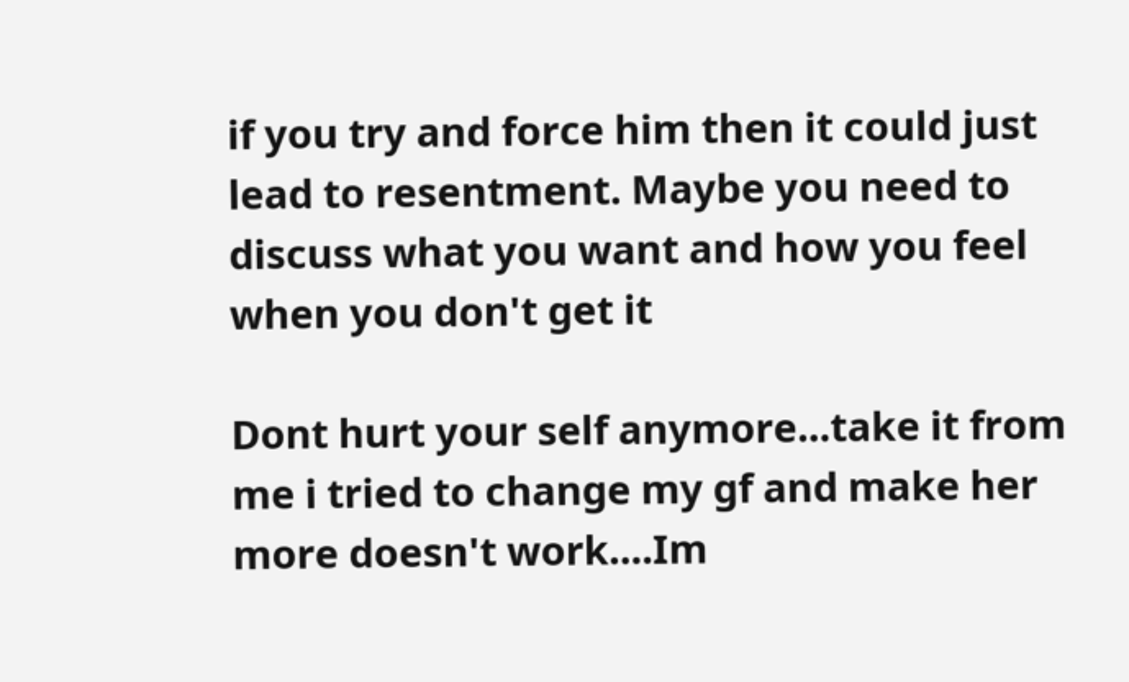if you try and force him then it could just lead to resentment. Maybe you need to discuss what you want and how you feel when you don't get it

Dont hurt your self anymore...take it from me i tried to change my gf and make her more doesn't work....Im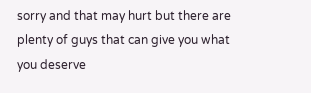sorry and that may hurt but there are plenty of guys that can give you what you deserve